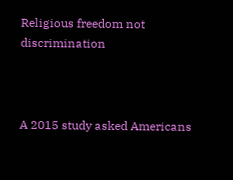Religious freedom not discrimination



A 2015 study asked Americans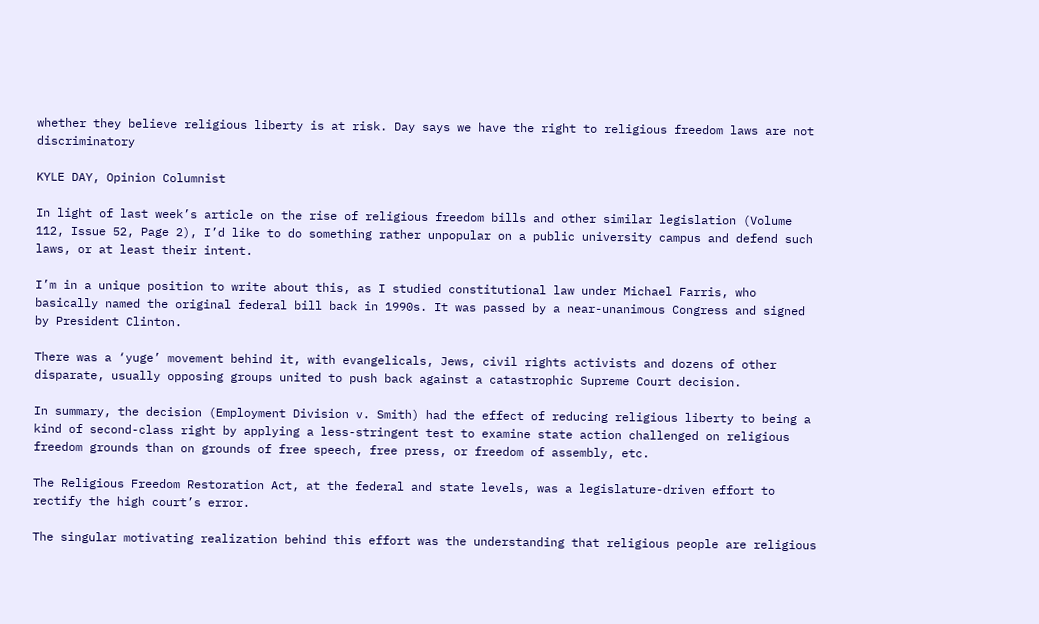whether they believe religious liberty is at risk. Day says we have the right to religious freedom laws are not discriminatory

KYLE DAY, Opinion Columnist

In light of last week’s article on the rise of religious freedom bills and other similar legislation (Volume 112, Issue 52, Page 2), I’d like to do something rather unpopular on a public university campus and defend such laws, or at least their intent.

I’m in a unique position to write about this, as I studied constitutional law under Michael Farris, who basically named the original federal bill back in 1990s. It was passed by a near-unanimous Congress and signed by President Clinton.

There was a ‘yuge’ movement behind it, with evangelicals, Jews, civil rights activists and dozens of other disparate, usually opposing groups united to push back against a catastrophic Supreme Court decision.

In summary, the decision (Employment Division v. Smith) had the effect of reducing religious liberty to being a kind of second-class right by applying a less-stringent test to examine state action challenged on religious freedom grounds than on grounds of free speech, free press, or freedom of assembly, etc.

The Religious Freedom Restoration Act, at the federal and state levels, was a legislature-driven effort to rectify the high court’s error.

The singular motivating realization behind this effort was the understanding that religious people are religious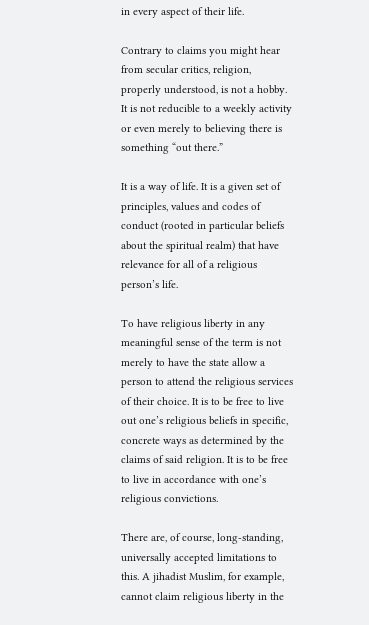in every aspect of their life.

Contrary to claims you might hear from secular critics, religion, properly understood, is not a hobby. It is not reducible to a weekly activity or even merely to believing there is something “out there.”

It is a way of life. It is a given set of principles, values and codes of conduct (rooted in particular beliefs about the spiritual realm) that have relevance for all of a religious person’s life.

To have religious liberty in any meaningful sense of the term is not merely to have the state allow a person to attend the religious services of their choice. It is to be free to live out one’s religious beliefs in specific, concrete ways as determined by the claims of said religion. It is to be free to live in accordance with one’s religious convictions.

There are, of course, long-standing, universally accepted limitations to this. A jihadist Muslim, for example, cannot claim religious liberty in the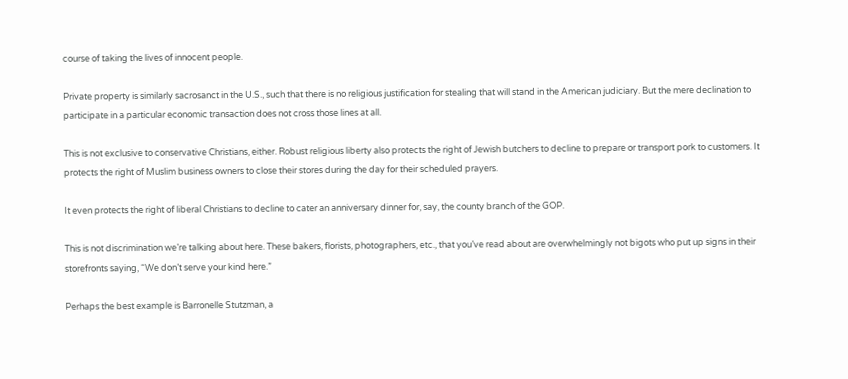course of taking the lives of innocent people.

Private property is similarly sacrosanct in the U.S., such that there is no religious justification for stealing that will stand in the American judiciary. But the mere declination to participate in a particular economic transaction does not cross those lines at all.

This is not exclusive to conservative Christians, either. Robust religious liberty also protects the right of Jewish butchers to decline to prepare or transport pork to customers. It protects the right of Muslim business owners to close their stores during the day for their scheduled prayers.

It even protects the right of liberal Christians to decline to cater an anniversary dinner for, say, the county branch of the GOP.

This is not discrimination we’re talking about here. These bakers, florists, photographers, etc., that you’ve read about are overwhelmingly not bigots who put up signs in their storefronts saying, “We don’t serve your kind here.”

Perhaps the best example is Barronelle Stutzman, a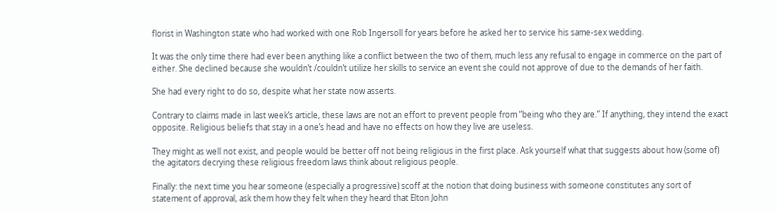florist in Washington state who had worked with one Rob Ingersoll for years before he asked her to service his same-sex wedding.

It was the only time there had ever been anything like a conflict between the two of them, much less any refusal to engage in commerce on the part of either. She declined because she wouldn’t /couldn’t utilize her skills to service an event she could not approve of due to the demands of her faith.

She had every right to do so, despite what her state now asserts.

Contrary to claims made in last week’s article, these laws are not an effort to prevent people from “being who they are.” If anything, they intend the exact opposite. Religious beliefs that stay in a one’s head and have no effects on how they live are useless.

They might as well not exist, and people would be better off not being religious in the first place. Ask yourself what that suggests about how (some of) the agitators decrying these religious freedom laws think about religious people.

Finally: the next time you hear someone (especially a progressive) scoff at the notion that doing business with someone constitutes any sort of statement of approval, ask them how they felt when they heard that Elton John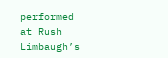performed at Rush Limbaugh’s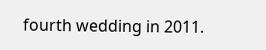fourth wedding in 2011.